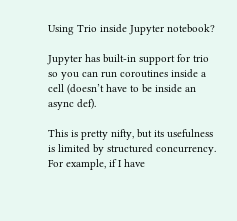Using Trio inside Jupyter notebook?

Jupyter has built-in support for trio so you can run coroutines inside a cell (doesn’t have to be inside an async def).

This is pretty nifty, but its usefulness is limited by structured concurrency. For example, if I have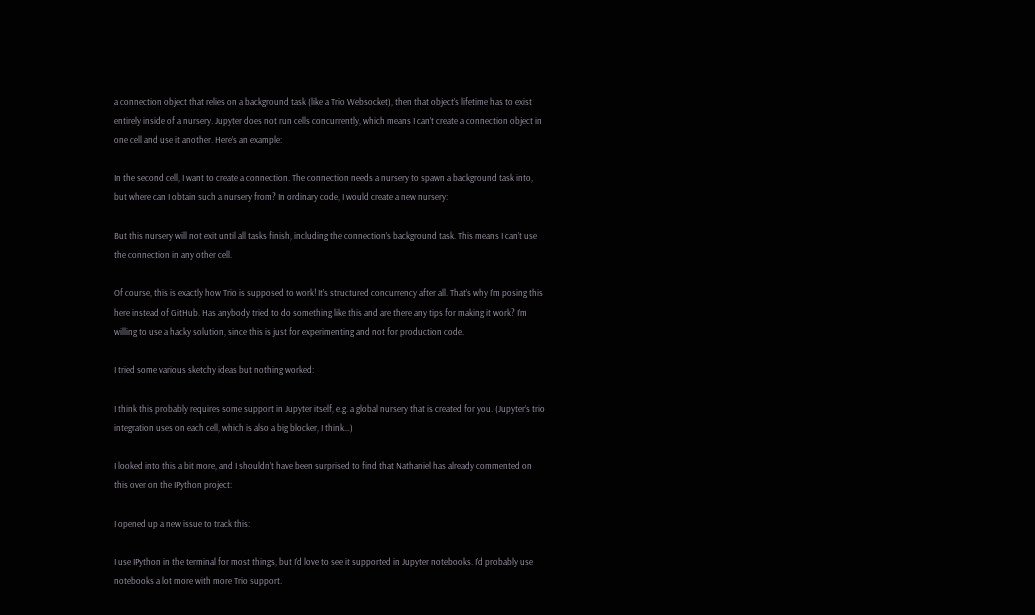a connection object that relies on a background task (like a Trio Websocket), then that object’s lifetime has to exist entirely inside of a nursery. Jupyter does not run cells concurrently, which means I can’t create a connection object in one cell and use it another. Here’s an example:

In the second cell, I want to create a connection. The connection needs a nursery to spawn a background task into, but where can I obtain such a nursery from? In ordinary code, I would create a new nursery:

But this nursery will not exit until all tasks finish, including the connection’s background task. This means I can’t use the connection in any other cell.

Of course, this is exactly how Trio is supposed to work! It’s structured concurrency after all. That’s why I’m posing this here instead of GitHub. Has anybody tried to do something like this and are there any tips for making it work? I’m willing to use a hacky solution, since this is just for experimenting and not for production code.

I tried some various sketchy ideas but nothing worked:

I think this probably requires some support in Jupyter itself, e.g. a global nursery that is created for you. (Jupyter’s trio integration uses on each cell, which is also a big blocker, I think…)

I looked into this a bit more, and I shouldn’t have been surprised to find that Nathaniel has already commented on this over on the IPython project:

I opened up a new issue to track this:

I use IPython in the terminal for most things, but I’d love to see it supported in Jupyter notebooks. I’d probably use notebooks a lot more with more Trio support.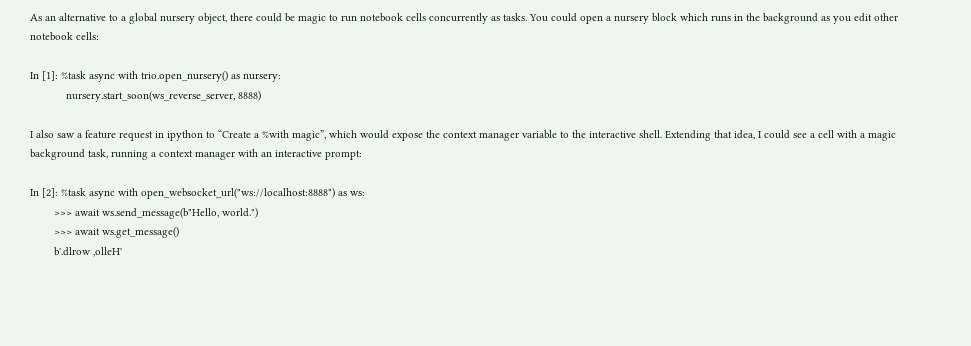As an alternative to a global nursery object, there could be magic to run notebook cells concurrently as tasks. You could open a nursery block which runs in the background as you edit other notebook cells:

In [1]: %task async with trio.open_nursery() as nursery:
            nursery.start_soon(ws_reverse_server, 8888)

I also saw a feature request in ipython to “Create a %with magic”, which would expose the context manager variable to the interactive shell. Extending that idea, I could see a cell with a magic background task, running a context manager with an interactive prompt:

In [2]: %task async with open_websocket_url("ws://localhost:8888") as ws:
        >>> await ws.send_message(b"Hello, world.")
        >>> await ws.get_message()
        b'.dlrow ,olleH'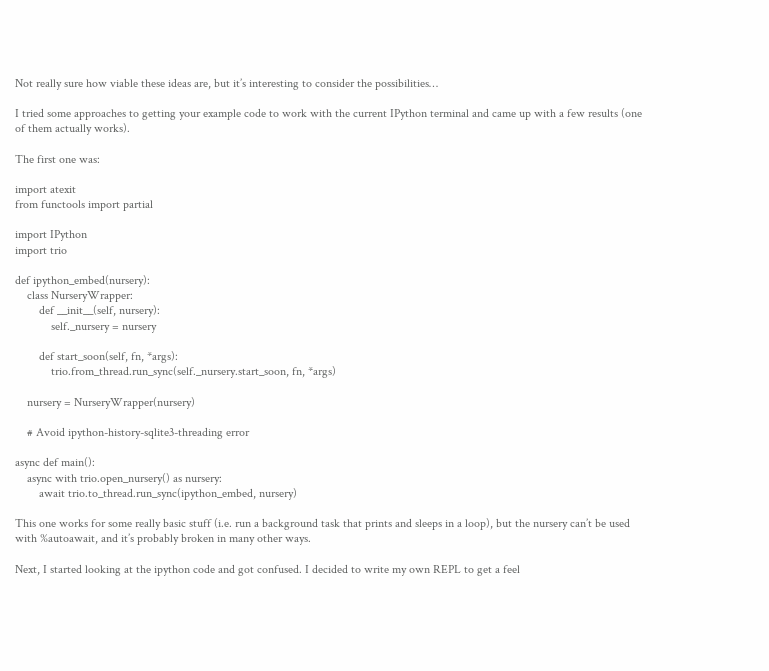Not really sure how viable these ideas are, but it’s interesting to consider the possibilities…

I tried some approaches to getting your example code to work with the current IPython terminal and came up with a few results (one of them actually works).

The first one was:

import atexit
from functools import partial

import IPython
import trio

def ipython_embed(nursery):
    class NurseryWrapper:
        def __init__(self, nursery):
            self._nursery = nursery

        def start_soon(self, fn, *args):
            trio.from_thread.run_sync(self._nursery.start_soon, fn, *args)

    nursery = NurseryWrapper(nursery)

    # Avoid ipython-history-sqlite3-threading error

async def main():
    async with trio.open_nursery() as nursery:
        await trio.to_thread.run_sync(ipython_embed, nursery)

This one works for some really basic stuff (i.e. run a background task that prints and sleeps in a loop), but the nursery can’t be used with %autoawait, and it’s probably broken in many other ways.

Next, I started looking at the ipython code and got confused. I decided to write my own REPL to get a feel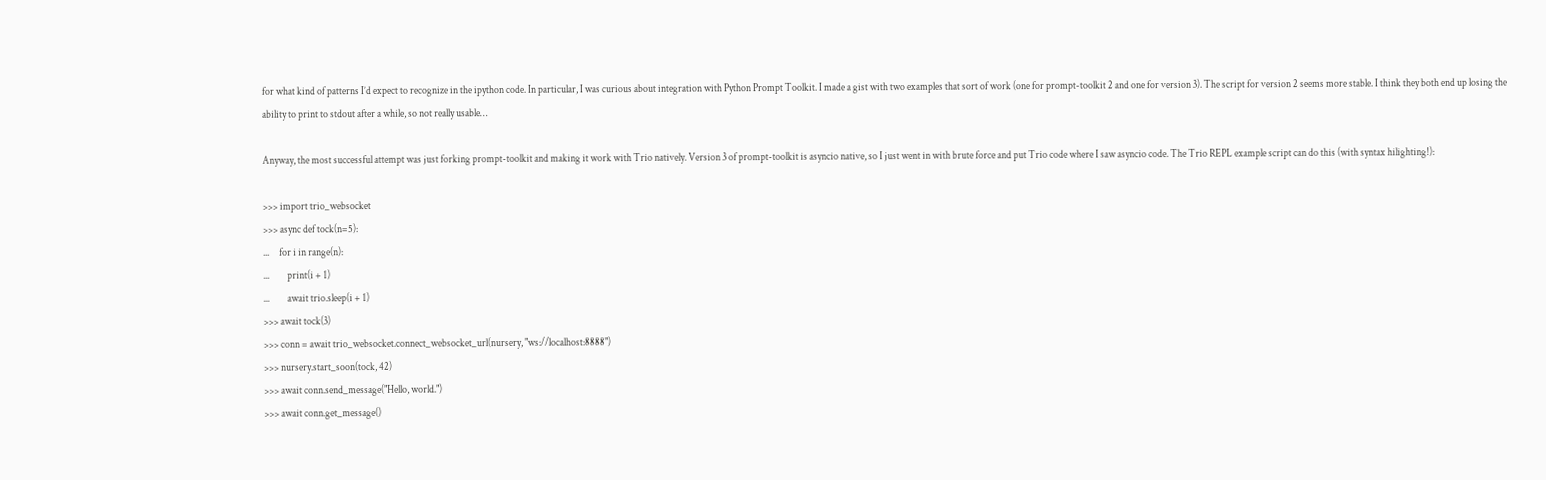for what kind of patterns I’d expect to recognize in the ipython code. In particular, I was curious about integration with Python Prompt Toolkit. I made a gist with two examples that sort of work (one for prompt-toolkit 2 and one for version 3). The script for version 2 seems more stable. I think they both end up losing the ability to print to stdout after a while, so not really usable…

Anyway, the most successful attempt was just forking prompt-toolkit and making it work with Trio natively. Version 3 of prompt-toolkit is asyncio native, so I just went in with brute force and put Trio code where I saw asyncio code. The Trio REPL example script can do this (with syntax hilighting!):

>>> import trio_websocket
>>> async def tock(n=5):
...     for i in range(n):
...         print(i + 1)
...         await trio.sleep(i + 1)
>>> await tock(3)
>>> conn = await trio_websocket.connect_websocket_url(nursery, "ws://localhost:8888")
>>> nursery.start_soon(tock, 42)
>>> await conn.send_message("Hello, world.")
>>> await conn.get_message()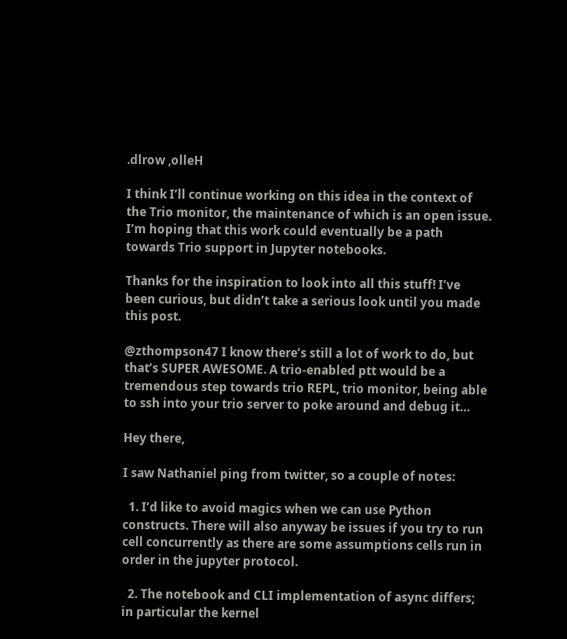.dlrow ,olleH

I think I’ll continue working on this idea in the context of the Trio monitor, the maintenance of which is an open issue. I’m hoping that this work could eventually be a path towards Trio support in Jupyter notebooks.

Thanks for the inspiration to look into all this stuff! I’ve been curious, but didn’t take a serious look until you made this post.

@zthompson47 I know there’s still a lot of work to do, but that’s SUPER AWESOME. A trio-enabled ptt would be a tremendous step towards trio REPL, trio monitor, being able to ssh into your trio server to poke around and debug it…

Hey there,

I saw Nathaniel ping from twitter, so a couple of notes:

  1. I’d like to avoid magics when we can use Python constructs. There will also anyway be issues if you try to run cell concurrently as there are some assumptions cells run in order in the jupyter protocol.

  2. The notebook and CLI implementation of async differs; in particular the kernel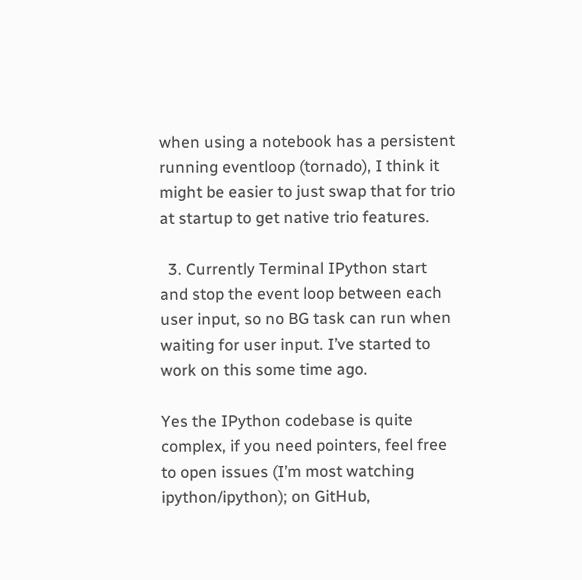when using a notebook has a persistent running eventloop (tornado), I think it might be easier to just swap that for trio at startup to get native trio features.

  3. Currently Terminal IPython start and stop the event loop between each user input, so no BG task can run when waiting for user input. I’ve started to work on this some time ago.

Yes the IPython codebase is quite complex, if you need pointers, feel free to open issues (I’m most watching ipython/ipython); on GitHub,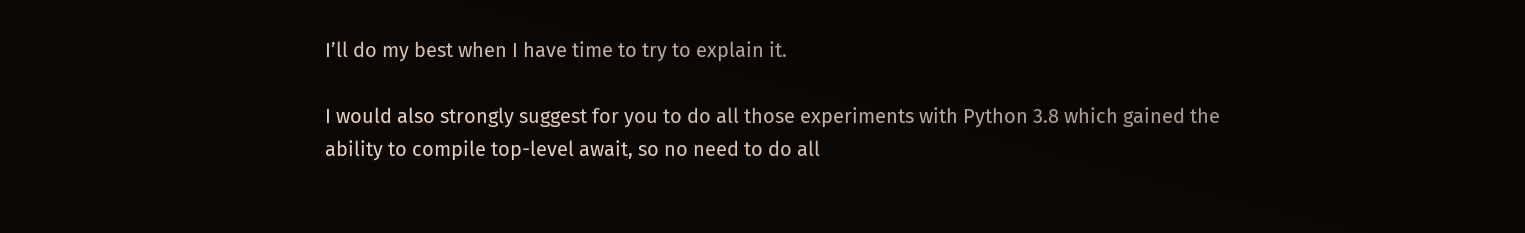I’ll do my best when I have time to try to explain it.

I would also strongly suggest for you to do all those experiments with Python 3.8 which gained the ability to compile top-level await, so no need to do all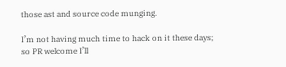those ast and source code munging.

I’m not having much time to hack on it these days; so PR welcome I’ll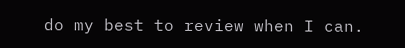do my best to review when I can.